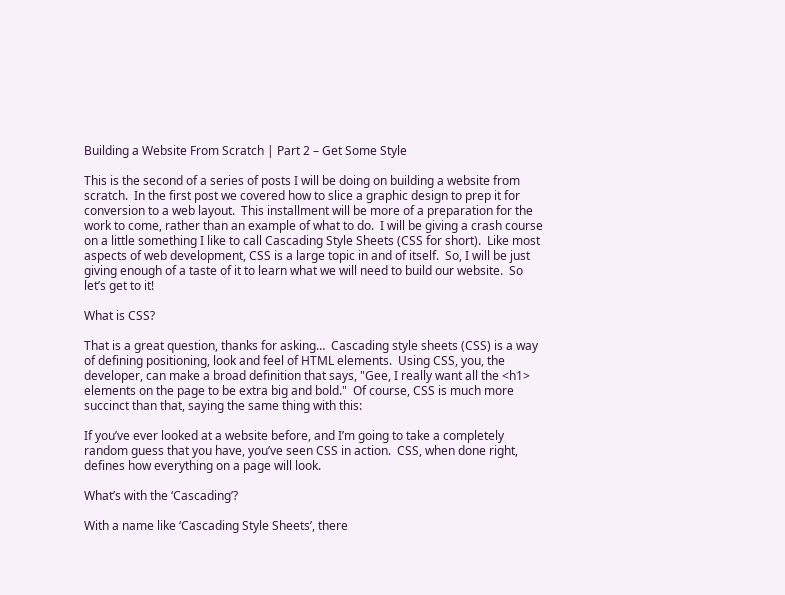Building a Website From Scratch | Part 2 – Get Some Style

This is the second of a series of posts I will be doing on building a website from scratch.  In the first post we covered how to slice a graphic design to prep it for conversion to a web layout.  This installment will be more of a preparation for the work to come, rather than an example of what to do.  I will be giving a crash course on a little something I like to call Cascading Style Sheets (CSS for short).  Like most aspects of web development, CSS is a large topic in and of itself.  So, I will be just giving enough of a taste of it to learn what we will need to build our website.  So let’s get to it!

What is CSS?

That is a great question, thanks for asking…  Cascading style sheets (CSS) is a way of defining positioning, look and feel of HTML elements.  Using CSS, you, the developer, can make a broad definition that says, "Gee, I really want all the <h1> elements on the page to be extra big and bold."  Of course, CSS is much more succinct than that, saying the same thing with this:

If you’ve ever looked at a website before, and I’m going to take a completely random guess that you have, you’ve seen CSS in action.  CSS, when done right, defines how everything on a page will look.

What’s with the ‘Cascading’?

With a name like ‘Cascading Style Sheets’, there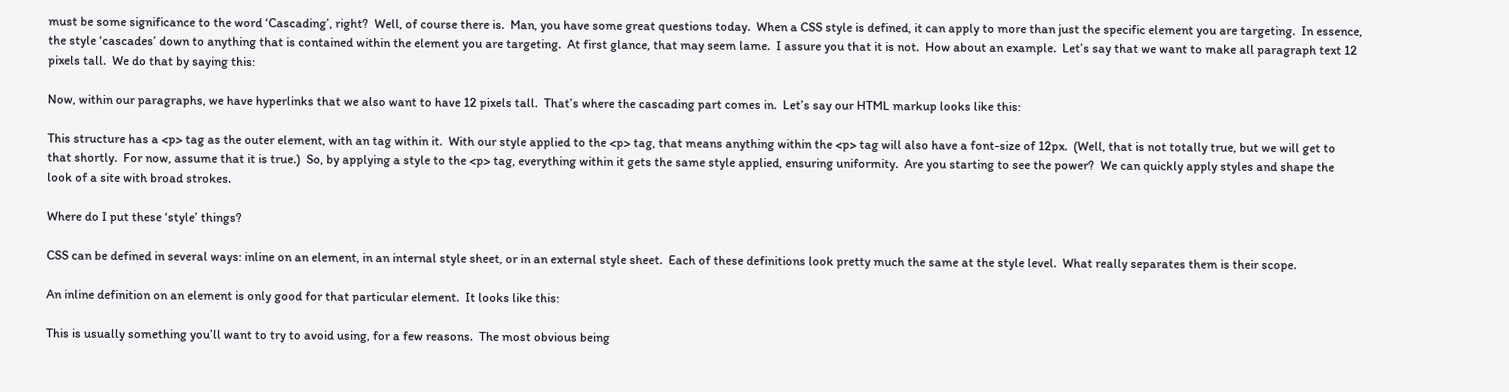must be some significance to the word ‘Cascading’, right?  Well, of course there is.  Man, you have some great questions today.  When a CSS style is defined, it can apply to more than just the specific element you are targeting.  In essence, the style ‘cascades’ down to anything that is contained within the element you are targeting.  At first glance, that may seem lame.  I assure you that it is not.  How about an example.  Let’s say that we want to make all paragraph text 12 pixels tall.  We do that by saying this:

Now, within our paragraphs, we have hyperlinks that we also want to have 12 pixels tall.  That’s where the cascading part comes in.  Let’s say our HTML markup looks like this:

This structure has a <p> tag as the outer element, with an tag within it.  With our style applied to the <p> tag, that means anything within the <p> tag will also have a font-size of 12px.  (Well, that is not totally true, but we will get to that shortly.  For now, assume that it is true.)  So, by applying a style to the <p> tag, everything within it gets the same style applied, ensuring uniformity.  Are you starting to see the power?  We can quickly apply styles and shape the look of a site with broad strokes.

Where do I put these ‘style’ things?

CSS can be defined in several ways: inline on an element, in an internal style sheet, or in an external style sheet.  Each of these definitions look pretty much the same at the style level.  What really separates them is their scope.

An inline definition on an element is only good for that particular element.  It looks like this:

This is usually something you’ll want to try to avoid using, for a few reasons.  The most obvious being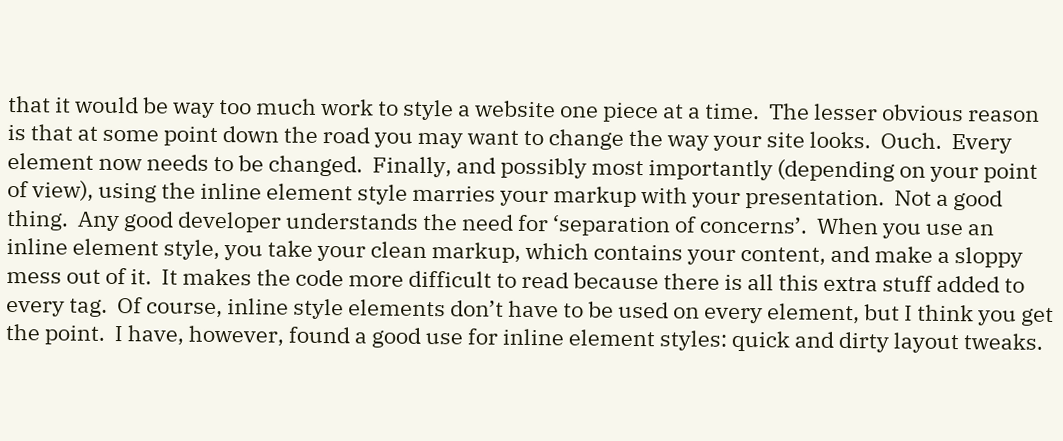that it would be way too much work to style a website one piece at a time.  The lesser obvious reason is that at some point down the road you may want to change the way your site looks.  Ouch.  Every element now needs to be changed.  Finally, and possibly most importantly (depending on your point of view), using the inline element style marries your markup with your presentation.  Not a good thing.  Any good developer understands the need for ‘separation of concerns’.  When you use an inline element style, you take your clean markup, which contains your content, and make a sloppy mess out of it.  It makes the code more difficult to read because there is all this extra stuff added to every tag.  Of course, inline style elements don’t have to be used on every element, but I think you get the point.  I have, however, found a good use for inline element styles: quick and dirty layout tweaks.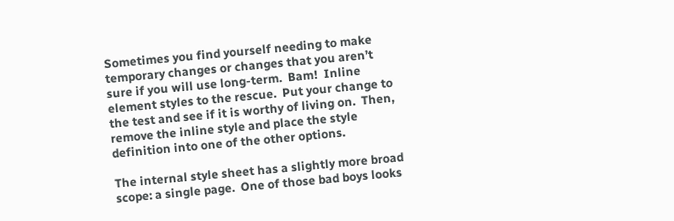Sometimes you find yourself needing to make temporary changes or changes that you aren’t sure if you will use long-term.  Bam!  Inline element styles to the rescue.  Put your change to the test and see if it is worthy of living on.  Then, remove the inline style and place the style definition into one of the other options.

The internal style sheet has a slightly more broad scope: a single page.  One of those bad boys looks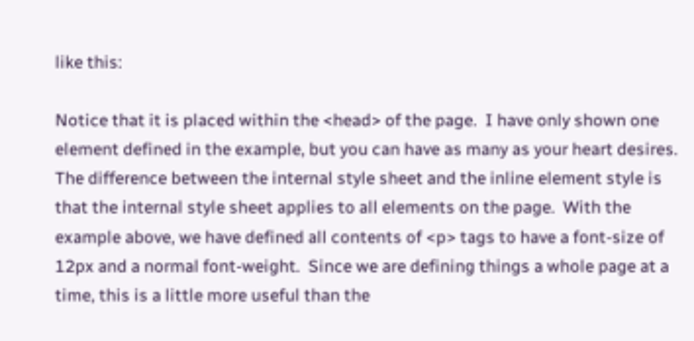like this:

Notice that it is placed within the <head> of the page.  I have only shown one element defined in the example, but you can have as many as your heart desires.  The difference between the internal style sheet and the inline element style is that the internal style sheet applies to all elements on the page.  With the example above, we have defined all contents of <p> tags to have a font-size of 12px and a normal font-weight.  Since we are defining things a whole page at a time, this is a little more useful than the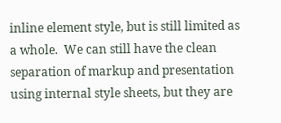inline element style, but is still limited as a whole.  We can still have the clean separation of markup and presentation using internal style sheets, but they are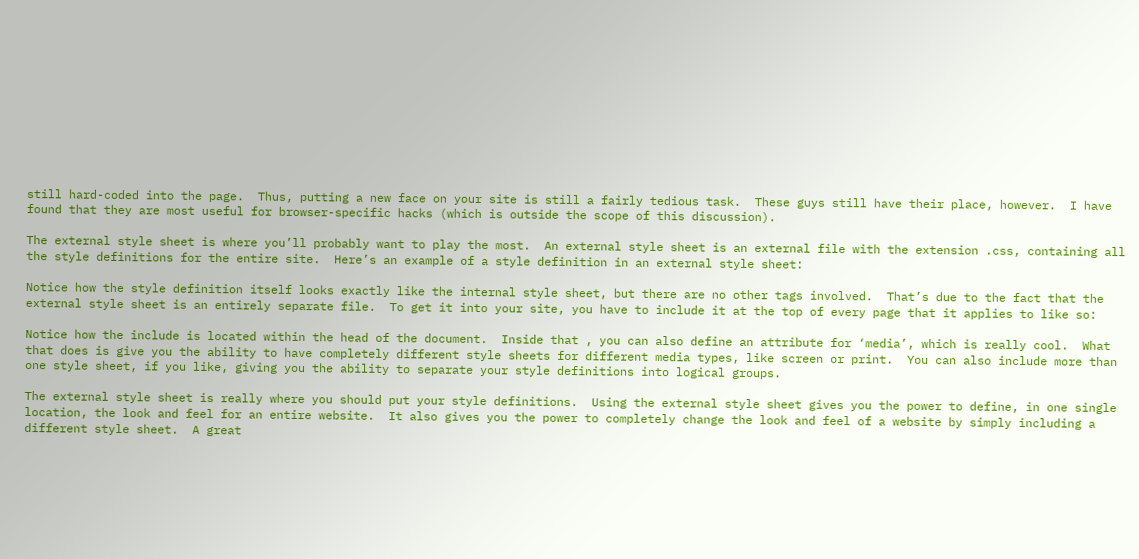still hard-coded into the page.  Thus, putting a new face on your site is still a fairly tedious task.  These guys still have their place, however.  I have found that they are most useful for browser-specific hacks (which is outside the scope of this discussion).

The external style sheet is where you’ll probably want to play the most.  An external style sheet is an external file with the extension .css, containing all the style definitions for the entire site.  Here’s an example of a style definition in an external style sheet:

Notice how the style definition itself looks exactly like the internal style sheet, but there are no other tags involved.  That’s due to the fact that the external style sheet is an entirely separate file.  To get it into your site, you have to include it at the top of every page that it applies to like so:

Notice how the include is located within the head of the document.  Inside that , you can also define an attribute for ‘media’, which is really cool.  What that does is give you the ability to have completely different style sheets for different media types, like screen or print.  You can also include more than one style sheet, if you like, giving you the ability to separate your style definitions into logical groups.

The external style sheet is really where you should put your style definitions.  Using the external style sheet gives you the power to define, in one single location, the look and feel for an entire website.  It also gives you the power to completely change the look and feel of a website by simply including a different style sheet.  A great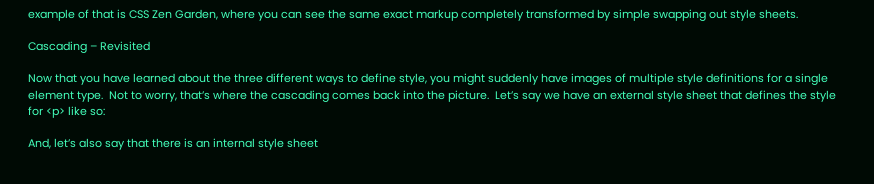example of that is CSS Zen Garden, where you can see the same exact markup completely transformed by simple swapping out style sheets.

Cascading – Revisited

Now that you have learned about the three different ways to define style, you might suddenly have images of multiple style definitions for a single element type.  Not to worry, that’s where the cascading comes back into the picture.  Let’s say we have an external style sheet that defines the style for <p> like so:

And, let’s also say that there is an internal style sheet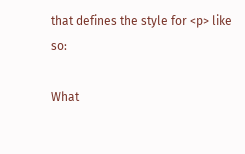that defines the style for <p> like so:

What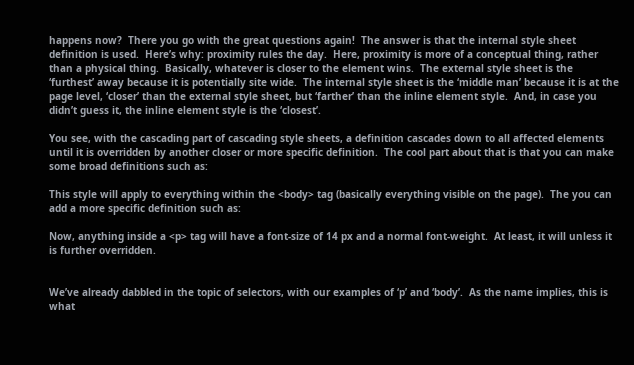happens now?  There you go with the great questions again!  The answer is that the internal style sheet definition is used.  Here’s why: proximity rules the day.  Here, proximity is more of a conceptual thing, rather than a physical thing.  Basically, whatever is closer to the element wins.  The external style sheet is the ‘furthest’ away because it is potentially site wide.  The internal style sheet is the ‘middle man’ because it is at the page level, ‘closer’ than the external style sheet, but ‘farther’ than the inline element style.  And, in case you didn’t guess it, the inline element style is the ‘closest’.

You see, with the cascading part of cascading style sheets, a definition cascades down to all affected elements until it is overridden by another closer or more specific definition.  The cool part about that is that you can make some broad definitions such as:

This style will apply to everything within the <body> tag (basically everything visible on the page).  The you can add a more specific definition such as:

Now, anything inside a <p> tag will have a font-size of 14 px and a normal font-weight.  At least, it will unless it is further overridden.


We’ve already dabbled in the topic of selectors, with our examples of ‘p’ and ‘body’.  As the name implies, this is what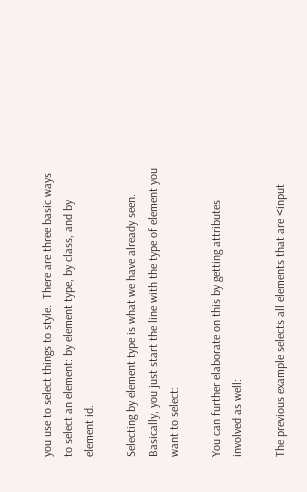you use to select things to style.  There are three basic ways to select an element: by element type, by class, and by element id.

Selecting by element type is what we have already seen.  Basically, you just start the line with the type of element you want to select:

You can further elaborate on this by getting attributes involved as well:

The previous example selects all elements that are <input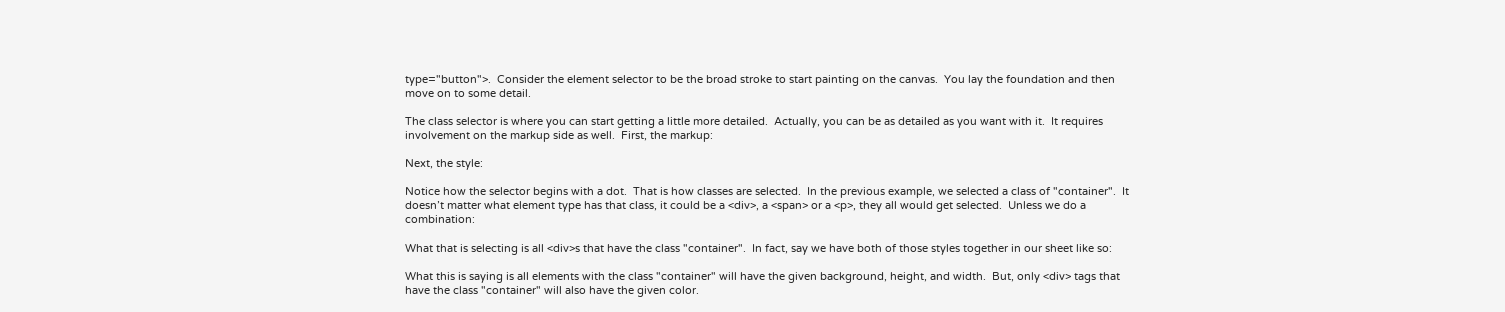type="button">.  Consider the element selector to be the broad stroke to start painting on the canvas.  You lay the foundation and then move on to some detail.

The class selector is where you can start getting a little more detailed.  Actually, you can be as detailed as you want with it.  It requires involvement on the markup side as well.  First, the markup:

Next, the style:

Notice how the selector begins with a dot.  That is how classes are selected.  In the previous example, we selected a class of "container".  It doesn’t matter what element type has that class, it could be a <div>, a <span> or a <p>, they all would get selected.  Unless we do a combination:

What that is selecting is all <div>s that have the class "container".  In fact, say we have both of those styles together in our sheet like so:

What this is saying is all elements with the class "container" will have the given background, height, and width.  But, only <div> tags that have the class "container" will also have the given color.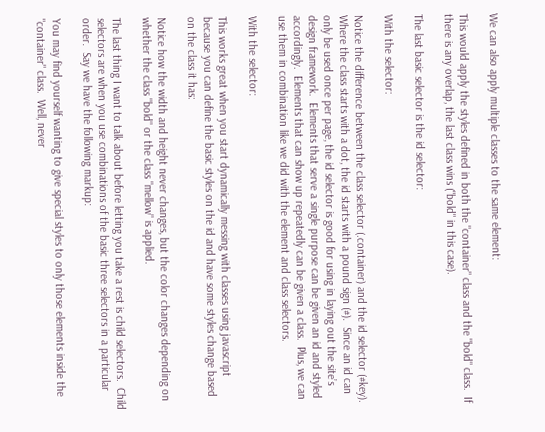We can also apply multiple classes to the same element:

This would apply the styles defined in both the "container" class and the "bold" class.  If there is any overlap, the last class wins ("bold" in this case).

The last basic selector is the id selector:

With the selector:

Notice the difference between the class selector (.container) and the id selector (#key). Where the class starts with a dot, the id starts with a pound sign (#).  Since an id can only be used once per page, the id selector is good for using in laying out the site’s design framework.  Elements that serve a single purpose can be given an id and styled accordingly.  Elements that can show up repeatedly can be given a class.  Plus, we can use them in combination like we did with the element and class selectors.

With the selector:

This works great when you start dynamically messing with classes using javascript because you can define the basic styles on the id and have some styles change based on the class it has:

Notice how the width and height never changes, but the color changes depending on whether the class "bold" or the class "mellow" is applied.

The last thing I want to talk about before letting you take a rest is child selectors.  Child selectors are when you use combinations of the basic three selectors in a particular order.  Say we have the following markup:

You may find yourself wanting to give special styles to only those elements inside the "container" class.  Well, never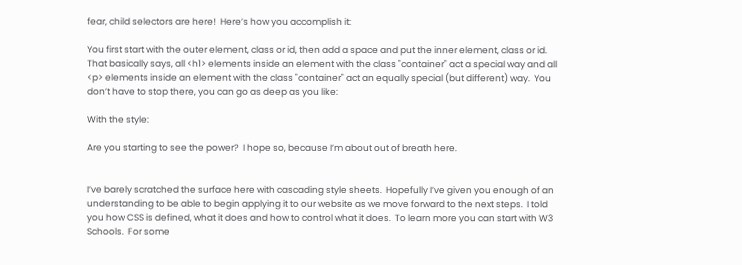fear, child selectors are here!  Here’s how you accomplish it:

You first start with the outer element, class or id, then add a space and put the inner element, class or id.  That basically says, all <h1> elements inside an element with the class "container" act a special way and all <p> elements inside an element with the class "container" act an equally special (but different) way.  You don’t have to stop there, you can go as deep as you like:

With the style:

Are you starting to see the power?  I hope so, because I’m about out of breath here.


I’ve barely scratched the surface here with cascading style sheets.  Hopefully I’ve given you enough of an understanding to be able to begin applying it to our website as we move forward to the next steps.  I told you how CSS is defined, what it does and how to control what it does.  To learn more you can start with W3 Schools.  For some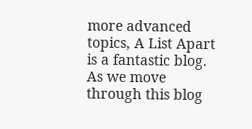more advanced topics, A List Apart is a fantastic blog.  As we move through this blog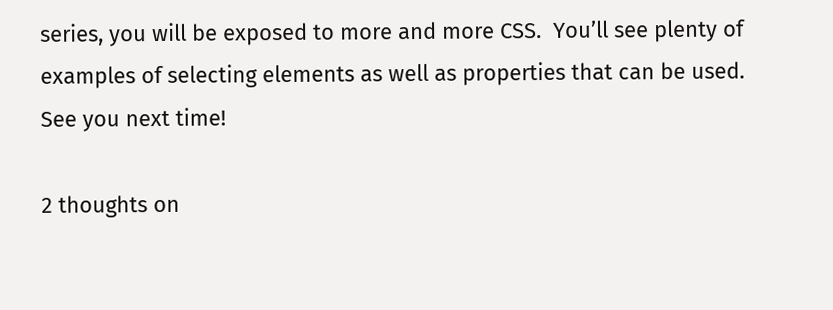series, you will be exposed to more and more CSS.  You’ll see plenty of examples of selecting elements as well as properties that can be used.  See you next time!

2 thoughts on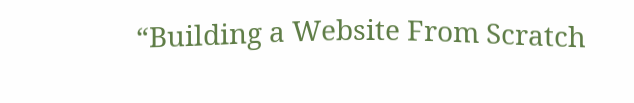“Building a Website From Scratch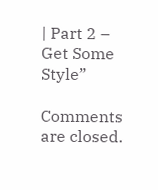| Part 2 – Get Some Style”

Comments are closed.